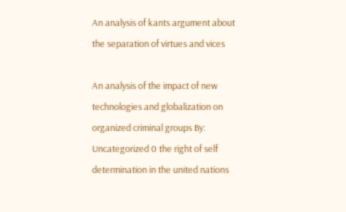An analysis of kants argument about the separation of virtues and vices

An analysis of the impact of new technologies and globalization on organized criminal groups By: Uncategorized 0 the right of self determination in the united nations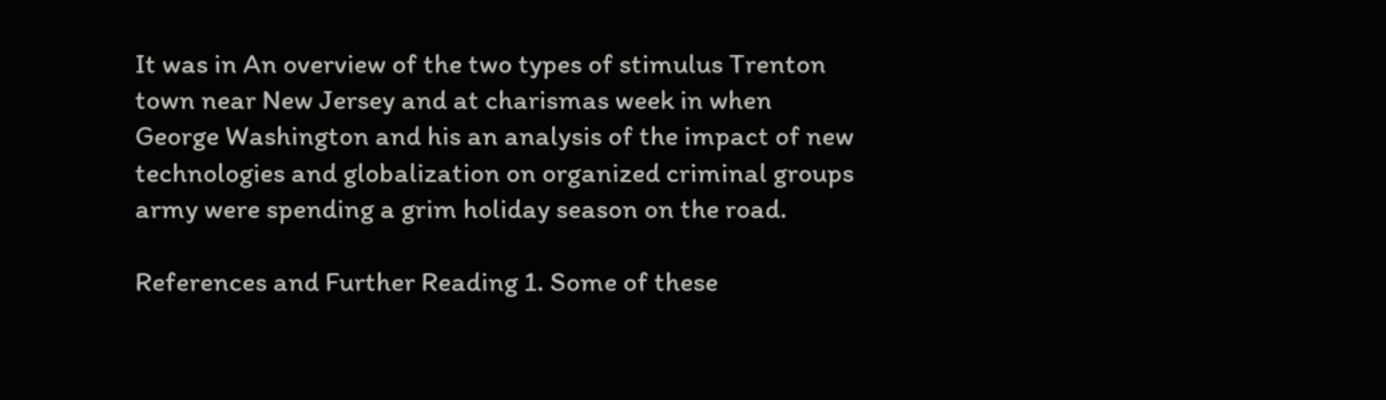It was in An overview of the two types of stimulus Trenton town near New Jersey and at charismas week in when George Washington and his an analysis of the impact of new technologies and globalization on organized criminal groups army were spending a grim holiday season on the road.

References and Further Reading 1. Some of these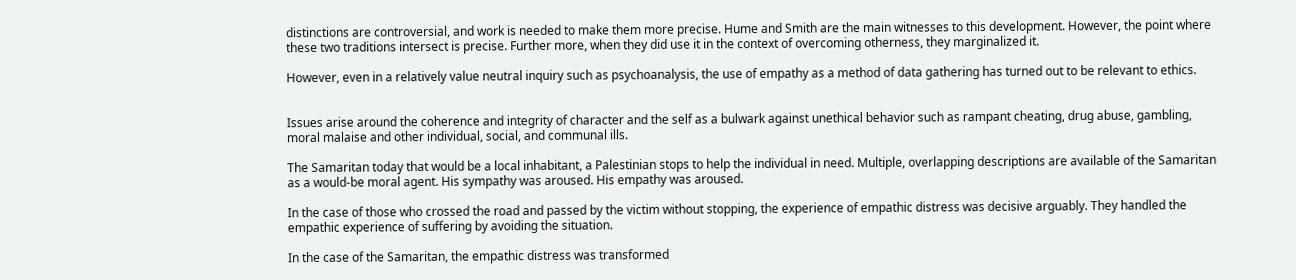distinctions are controversial, and work is needed to make them more precise. Hume and Smith are the main witnesses to this development. However, the point where these two traditions intersect is precise. Further more, when they did use it in the context of overcoming otherness, they marginalized it.

However, even in a relatively value neutral inquiry such as psychoanalysis, the use of empathy as a method of data gathering has turned out to be relevant to ethics.


Issues arise around the coherence and integrity of character and the self as a bulwark against unethical behavior such as rampant cheating, drug abuse, gambling, moral malaise and other individual, social, and communal ills.

The Samaritan today that would be a local inhabitant, a Palestinian stops to help the individual in need. Multiple, overlapping descriptions are available of the Samaritan as a would-be moral agent. His sympathy was aroused. His empathy was aroused.

In the case of those who crossed the road and passed by the victim without stopping, the experience of empathic distress was decisive arguably. They handled the empathic experience of suffering by avoiding the situation.

In the case of the Samaritan, the empathic distress was transformed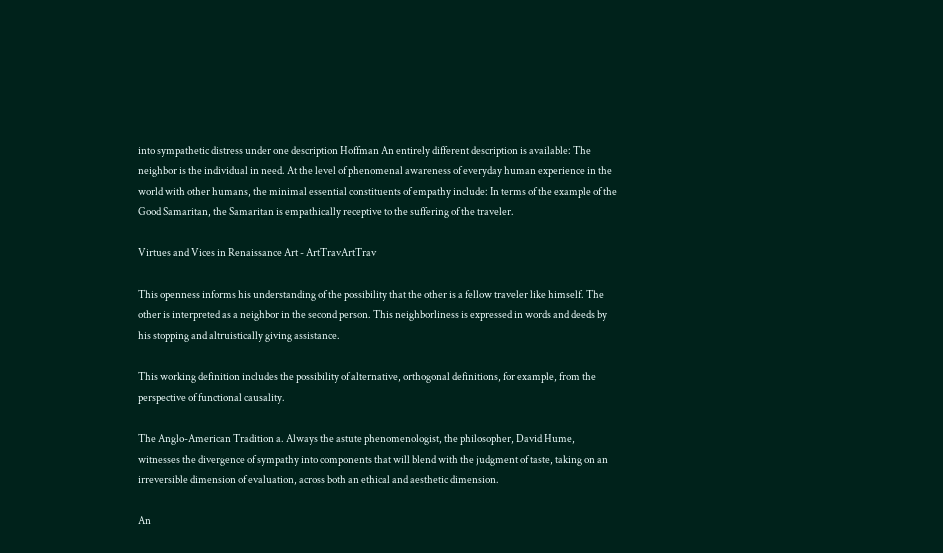into sympathetic distress under one description Hoffman An entirely different description is available: The neighbor is the individual in need. At the level of phenomenal awareness of everyday human experience in the world with other humans, the minimal essential constituents of empathy include: In terms of the example of the Good Samaritan, the Samaritan is empathically receptive to the suffering of the traveler.

Virtues and Vices in Renaissance Art - ArtTravArtTrav

This openness informs his understanding of the possibility that the other is a fellow traveler like himself. The other is interpreted as a neighbor in the second person. This neighborliness is expressed in words and deeds by his stopping and altruistically giving assistance.

This working definition includes the possibility of alternative, orthogonal definitions, for example, from the perspective of functional causality.

The Anglo-American Tradition a. Always the astute phenomenologist, the philosopher, David Hume, witnesses the divergence of sympathy into components that will blend with the judgment of taste, taking on an irreversible dimension of evaluation, across both an ethical and aesthetic dimension.

An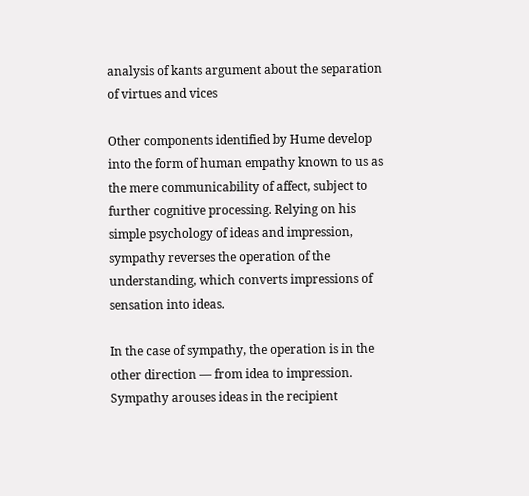analysis of kants argument about the separation of virtues and vices

Other components identified by Hume develop into the form of human empathy known to us as the mere communicability of affect, subject to further cognitive processing. Relying on his simple psychology of ideas and impression, sympathy reverses the operation of the understanding, which converts impressions of sensation into ideas.

In the case of sympathy, the operation is in the other direction — from idea to impression. Sympathy arouses ideas in the recipient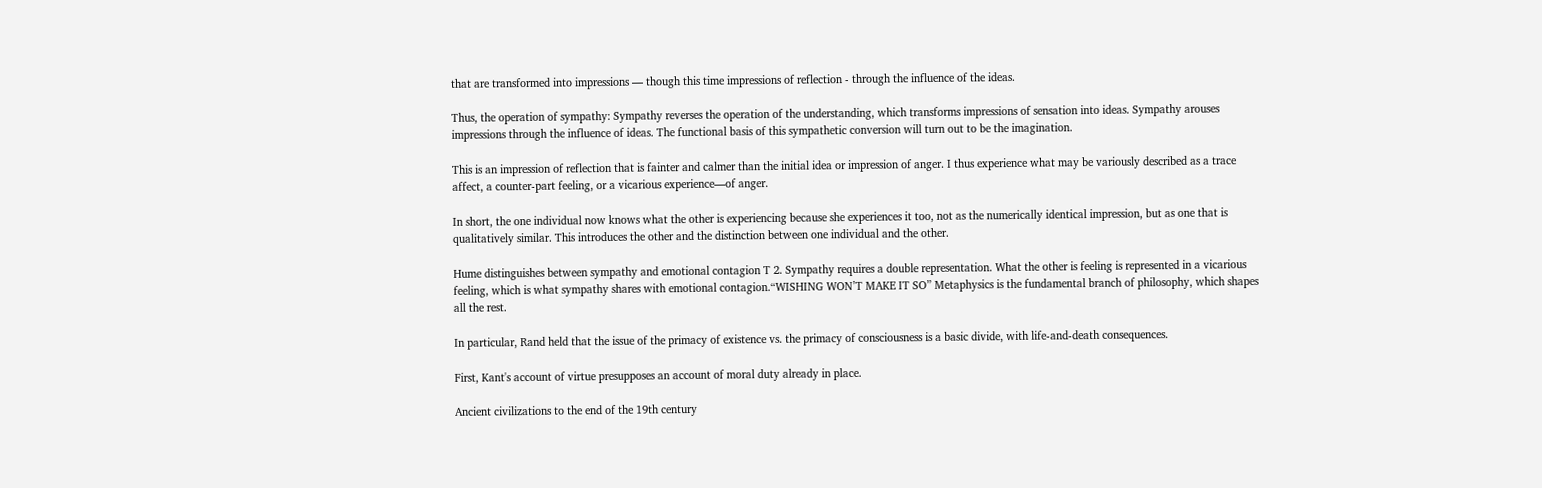that are transformed into impressions — though this time impressions of reflection - through the influence of the ideas.

Thus, the operation of sympathy: Sympathy reverses the operation of the understanding, which transforms impressions of sensation into ideas. Sympathy arouses impressions through the influence of ideas. The functional basis of this sympathetic conversion will turn out to be the imagination.

This is an impression of reflection that is fainter and calmer than the initial idea or impression of anger. I thus experience what may be variously described as a trace affect, a counter-part feeling, or a vicarious experience—of anger.

In short, the one individual now knows what the other is experiencing because she experiences it too, not as the numerically identical impression, but as one that is qualitatively similar. This introduces the other and the distinction between one individual and the other.

Hume distinguishes between sympathy and emotional contagion T 2. Sympathy requires a double representation. What the other is feeling is represented in a vicarious feeling, which is what sympathy shares with emotional contagion.“WISHING WON’T MAKE IT SO” Metaphysics is the fundamental branch of philosophy, which shapes all the rest.

In particular, Rand held that the issue of the primacy of existence vs. the primacy of consciousness is a basic divide, with life-and-death consequences.

First, Kant's account of virtue presupposes an account of moral duty already in place.

Ancient civilizations to the end of the 19th century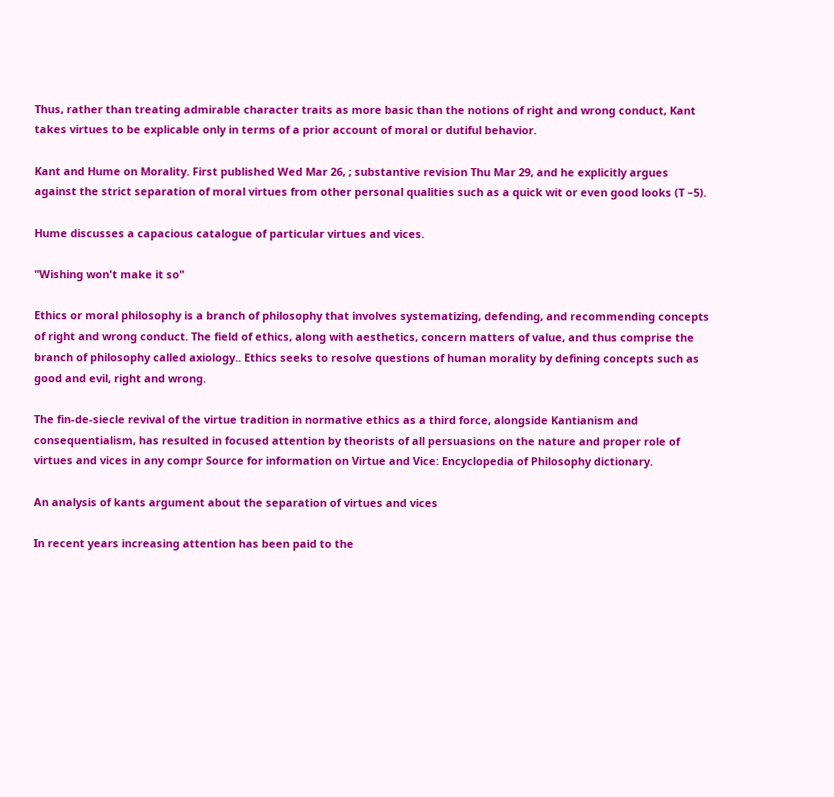Thus, rather than treating admirable character traits as more basic than the notions of right and wrong conduct, Kant takes virtues to be explicable only in terms of a prior account of moral or dutiful behavior.

Kant and Hume on Morality. First published Wed Mar 26, ; substantive revision Thu Mar 29, and he explicitly argues against the strict separation of moral virtues from other personal qualities such as a quick wit or even good looks (T –5).

Hume discusses a capacious catalogue of particular virtues and vices.

"Wishing won't make it so"

Ethics or moral philosophy is a branch of philosophy that involves systematizing, defending, and recommending concepts of right and wrong conduct. The field of ethics, along with aesthetics, concern matters of value, and thus comprise the branch of philosophy called axiology.. Ethics seeks to resolve questions of human morality by defining concepts such as good and evil, right and wrong.

The fin-de-siecle revival of the virtue tradition in normative ethics as a third force, alongside Kantianism and consequentialism, has resulted in focused attention by theorists of all persuasions on the nature and proper role of virtues and vices in any compr Source for information on Virtue and Vice: Encyclopedia of Philosophy dictionary.

An analysis of kants argument about the separation of virtues and vices

In recent years increasing attention has been paid to the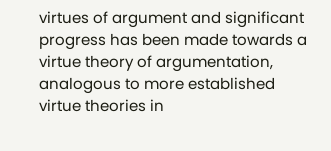virtues of argument and significant progress has been made towards a virtue theory of argumentation, analogous to more established virtue theories in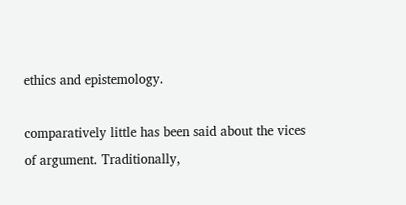ethics and epistemology.

comparatively little has been said about the vices of argument. Traditionally,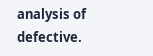analysis of defective.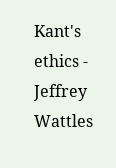Kant's ethics - Jeffrey Wattles